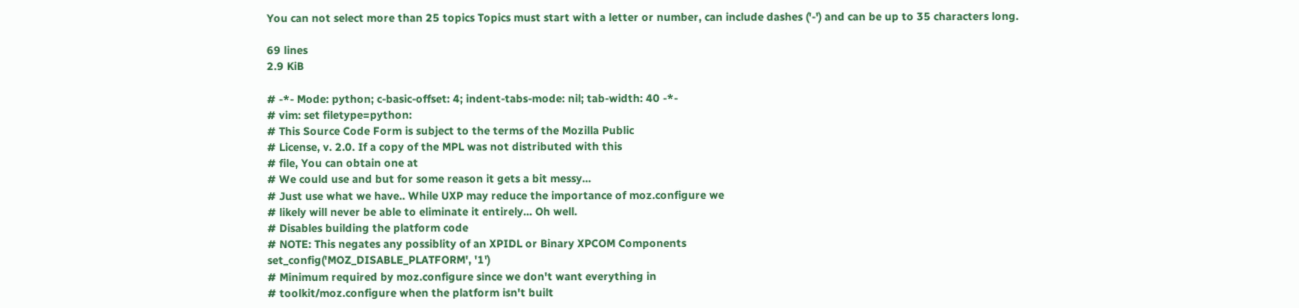You can not select more than 25 topics Topics must start with a letter or number, can include dashes ('-') and can be up to 35 characters long.

69 lines
2.9 KiB

# -*- Mode: python; c-basic-offset: 4; indent-tabs-mode: nil; tab-width: 40 -*-
# vim: set filetype=python:
# This Source Code Form is subject to the terms of the Mozilla Public
# License, v. 2.0. If a copy of the MPL was not distributed with this
# file, You can obtain one at
# We could use and but for some reason it gets a bit messy...
# Just use what we have.. While UXP may reduce the importance of moz.configure we
# likely will never be able to eliminate it entirely... Oh well.
# Disables building the platform code
# NOTE: This negates any possiblity of an XPIDL or Binary XPCOM Components
set_config('MOZ_DISABLE_PLATFORM', '1')
# Minimum required by moz.configure since we don't want everything in
# toolkit/moz.configure when the platform isn't built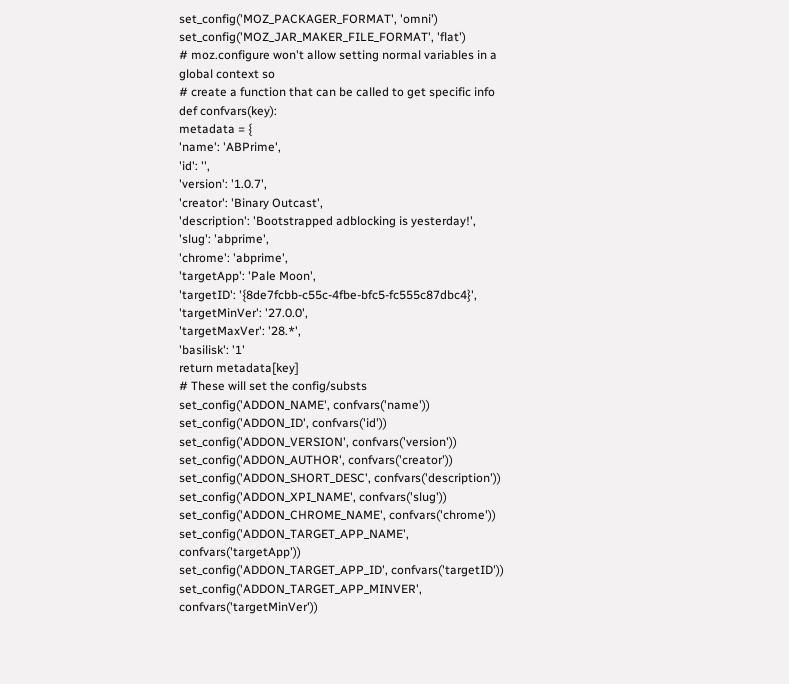set_config('MOZ_PACKAGER_FORMAT', 'omni')
set_config('MOZ_JAR_MAKER_FILE_FORMAT', 'flat')
# moz.configure won't allow setting normal variables in a global context so
# create a function that can be called to get specific info
def confvars(key):
metadata = {
'name': 'ABPrime',
'id': '',
'version': '1.0.7',
'creator': 'Binary Outcast',
'description': 'Bootstrapped adblocking is yesterday!',
'slug': 'abprime',
'chrome': 'abprime',
'targetApp': 'Pale Moon',
'targetID': '{8de7fcbb-c55c-4fbe-bfc5-fc555c87dbc4}',
'targetMinVer': '27.0.0',
'targetMaxVer': '28.*',
'basilisk': '1'
return metadata[key]
# These will set the config/substs
set_config('ADDON_NAME', confvars('name'))
set_config('ADDON_ID', confvars('id'))
set_config('ADDON_VERSION', confvars('version'))
set_config('ADDON_AUTHOR', confvars('creator'))
set_config('ADDON_SHORT_DESC', confvars('description'))
set_config('ADDON_XPI_NAME', confvars('slug'))
set_config('ADDON_CHROME_NAME', confvars('chrome'))
set_config('ADDON_TARGET_APP_NAME', confvars('targetApp'))
set_config('ADDON_TARGET_APP_ID', confvars('targetID'))
set_config('ADDON_TARGET_APP_MINVER', confvars('targetMinVer'))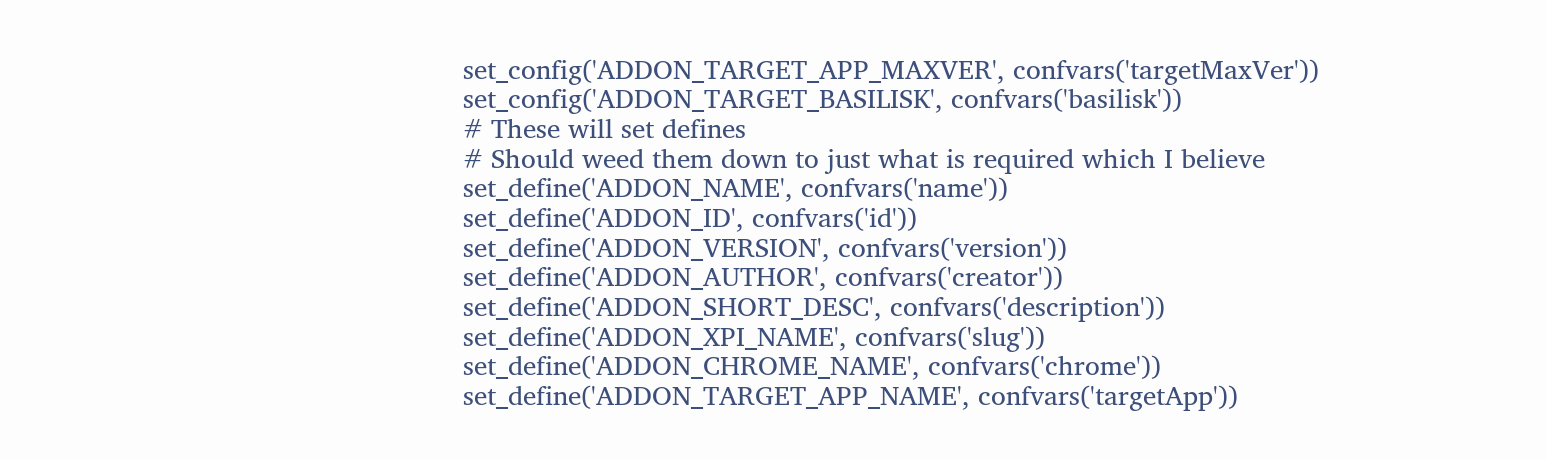set_config('ADDON_TARGET_APP_MAXVER', confvars('targetMaxVer'))
set_config('ADDON_TARGET_BASILISK', confvars('basilisk'))
# These will set defines
# Should weed them down to just what is required which I believe
set_define('ADDON_NAME', confvars('name'))
set_define('ADDON_ID', confvars('id'))
set_define('ADDON_VERSION', confvars('version'))
set_define('ADDON_AUTHOR', confvars('creator'))
set_define('ADDON_SHORT_DESC', confvars('description'))
set_define('ADDON_XPI_NAME', confvars('slug'))
set_define('ADDON_CHROME_NAME', confvars('chrome'))
set_define('ADDON_TARGET_APP_NAME', confvars('targetApp'))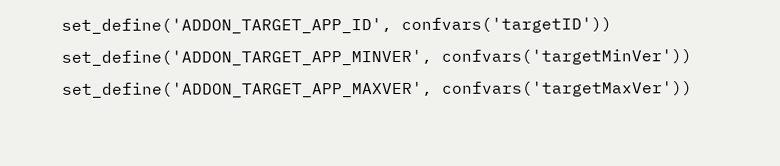set_define('ADDON_TARGET_APP_ID', confvars('targetID'))
set_define('ADDON_TARGET_APP_MINVER', confvars('targetMinVer'))
set_define('ADDON_TARGET_APP_MAXVER', confvars('targetMaxVer'))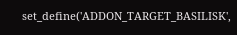set_define('ADDON_TARGET_BASILISK',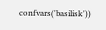confvars('basilisk'))